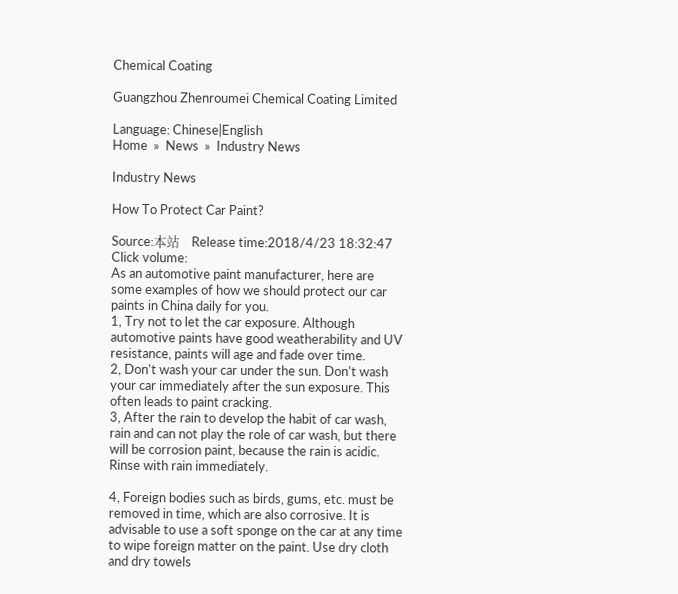Chemical Coating

Guangzhou Zhenroumei Chemical Coating Limited

Language: Chinese|English
Home  »  News  »  Industry News

Industry News

How To Protect Car Paint?

Source:本站    Release time:2018/4/23 18:32:47    Click volume:
As an automotive paint manufacturer, here are some examples of how we should protect our car paints in China daily for you.
1, Try not to let the car exposure. Although automotive paints have good weatherability and UV resistance, paints will age and fade over time.
2, Don't wash your car under the sun. Don't wash your car immediately after the sun exposure. This often leads to paint cracking.
3, After the rain to develop the habit of car wash, rain and can not play the role of car wash, but there will be corrosion paint, because the rain is acidic. Rinse with rain immediately.

4, Foreign bodies such as birds, gums, etc. must be removed in time, which are also corrosive. It is advisable to use a soft sponge on the car at any time to wipe foreign matter on the paint. Use dry cloth and dry towels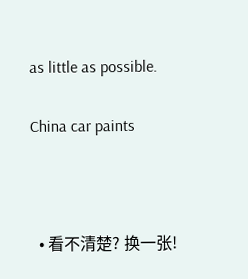as little as possible.

China car paints



  • 看不清楚? 换一张!